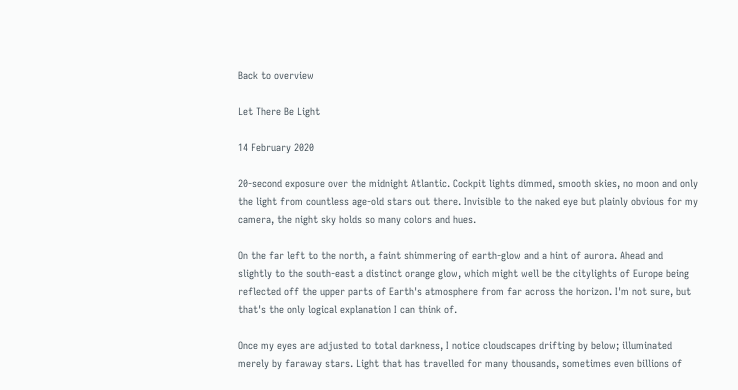Back to overview

Let There Be Light

14 February 2020

20-second exposure over the midnight Atlantic. Cockpit lights dimmed, smooth skies, no moon and only the light from countless age-old stars out there. Invisible to the naked eye but plainly obvious for my camera, the night sky holds so many colors and hues.

On the far left to the north, a faint shimmering of earth-glow and a hint of aurora. Ahead and slightly to the south-east a distinct orange glow, which might well be the citylights of Europe being reflected off the upper parts of Earth's atmosphere from far across the horizon. I'm not sure, but that's the only logical explanation I can think of.

Once my eyes are adjusted to total darkness, I notice cloudscapes drifting by below; illuminated merely by faraway stars. Light that has travelled for many thousands, sometimes even billions of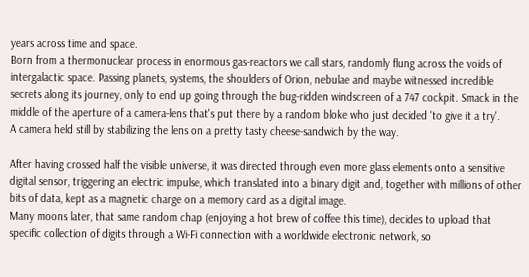years across time and space.
Born from a thermonuclear process in enormous gas-reactors we call stars, randomly flung across the voids of intergalactic space. Passing planets, systems, the shoulders of Orion, nebulae and maybe witnessed incredible secrets along its journey, only to end up going through the bug-ridden windscreen of a 747 cockpit. Smack in the middle of the aperture of a camera-lens that's put there by a random bloke who just decided 'to give it a try'.
A camera held still by stabilizing the lens on a pretty tasty cheese-sandwich by the way.

After having crossed half the visible universe, it was directed through even more glass elements onto a sensitive digital sensor, triggering an electric impulse, which translated into a binary digit and, together with millions of other bits of data, kept as a magnetic charge on a memory card as a digital image.
Many moons later, that same random chap (enjoying a hot brew of coffee this time), decides to upload that specific collection of digits through a Wi-Fi connection with a worldwide electronic network, so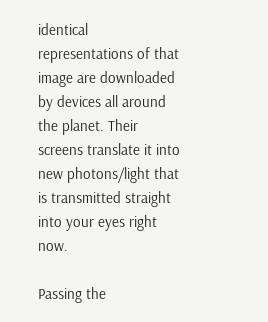identical representations of that image are downloaded by devices all around the planet. Their screens translate it into new photons/light that is transmitted straight into your eyes right now.

Passing the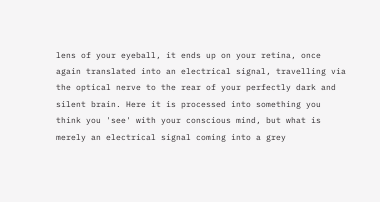lens of your eyeball, it ends up on your retina, once again translated into an electrical signal, travelling via the optical nerve to the rear of your perfectly dark and silent brain. Here it is processed into something you think you 'see' with your conscious mind, but what is merely an electrical signal coming into a grey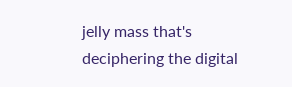jelly mass that's deciphering the digital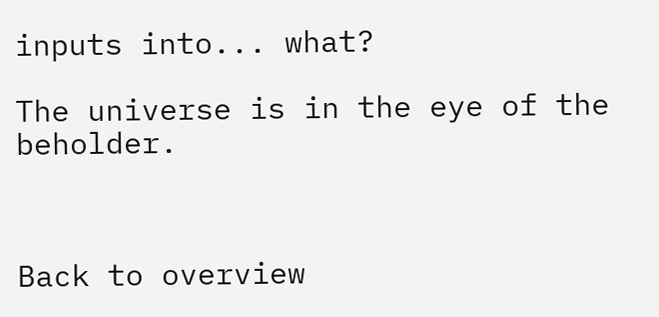inputs into... what?

The universe is in the eye of the beholder.



Back to overview